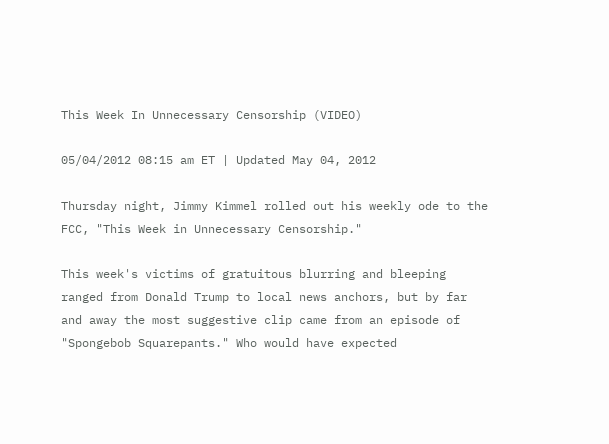This Week In Unnecessary Censorship (VIDEO)

05/04/2012 08:15 am ET | Updated May 04, 2012

Thursday night, Jimmy Kimmel rolled out his weekly ode to the FCC, "This Week in Unnecessary Censorship."

This week's victims of gratuitous blurring and bleeping ranged from Donald Trump to local news anchors, but by far and away the most suggestive clip came from an episode of "Spongebob Squarepants." Who would have expected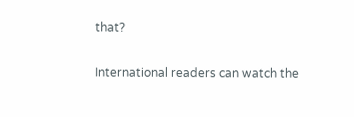that?

International readers can watch the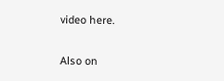video here.

Also on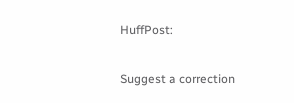HuffPost:

Suggest a correction